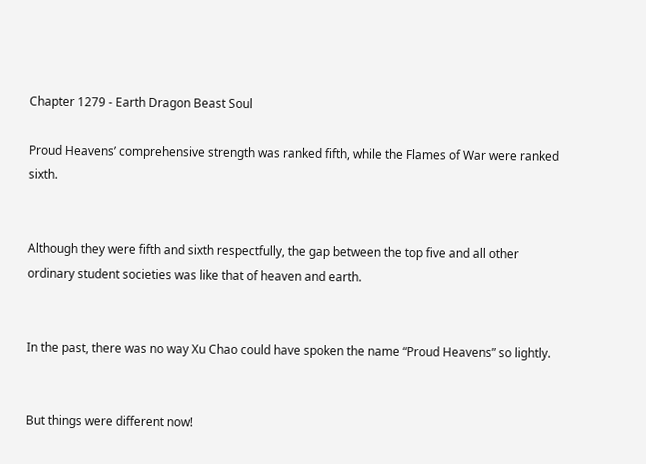Chapter 1279 - Earth Dragon Beast Soul

Proud Heavens’ comprehensive strength was ranked fifth, while the Flames of War were ranked sixth.


Although they were fifth and sixth respectfully, the gap between the top five and all other ordinary student societies was like that of heaven and earth.


In the past, there was no way Xu Chao could have spoken the name “Proud Heavens” so lightly.


But things were different now!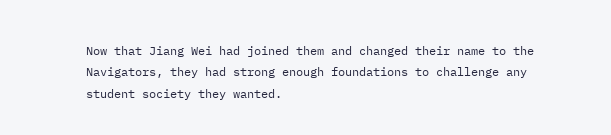Now that Jiang Wei had joined them and changed their name to the Navigators, they had strong enough foundations to challenge any student society they wanted.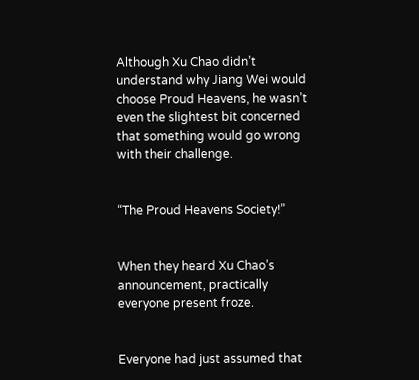Although Xu Chao didn’t understand why Jiang Wei would choose Proud Heavens, he wasn’t even the slightest bit concerned that something would go wrong with their challenge.


“The Proud Heavens Society!”


When they heard Xu Chao’s announcement, practically everyone present froze.


Everyone had just assumed that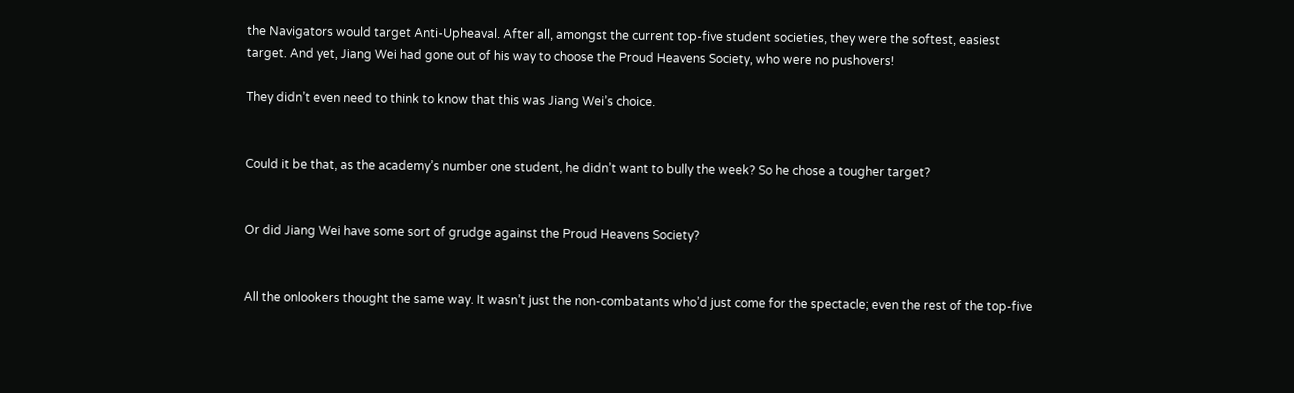the Navigators would target Anti-Upheaval. After all, amongst the current top-five student societies, they were the softest, easiest target. And yet, Jiang Wei had gone out of his way to choose the Proud Heavens Society, who were no pushovers!

They didn’t even need to think to know that this was Jiang Wei’s choice.


Could it be that, as the academy’s number one student, he didn’t want to bully the week? So he chose a tougher target?


Or did Jiang Wei have some sort of grudge against the Proud Heavens Society?


All the onlookers thought the same way. It wasn’t just the non-combatants who’d just come for the spectacle; even the rest of the top-five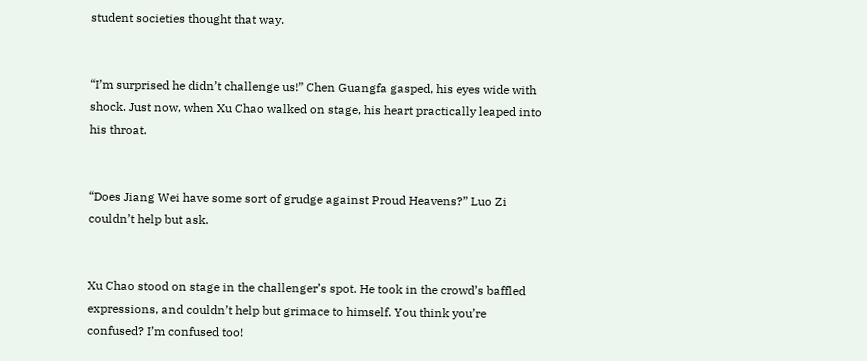student societies thought that way.


“I’m surprised he didn’t challenge us!” Chen Guangfa gasped, his eyes wide with shock. Just now, when Xu Chao walked on stage, his heart practically leaped into his throat.


“Does Jiang Wei have some sort of grudge against Proud Heavens?” Luo Zi couldn’t help but ask.


Xu Chao stood on stage in the challenger’s spot. He took in the crowd’s baffled expressions, and couldn’t help but grimace to himself. You think you’re confused? I’m confused too!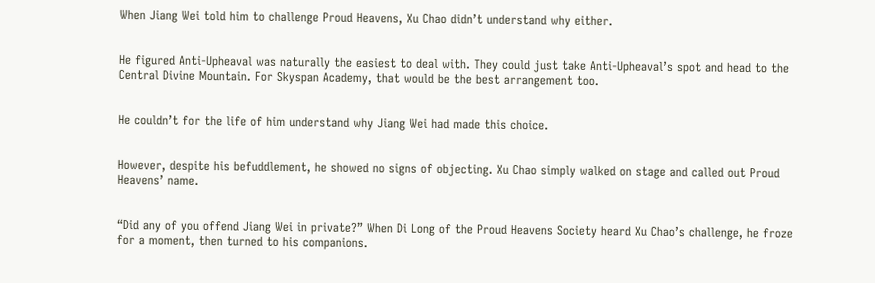When Jiang Wei told him to challenge Proud Heavens, Xu Chao didn’t understand why either.


He figured Anti-Upheaval was naturally the easiest to deal with. They could just take Anti-Upheaval’s spot and head to the Central Divine Mountain. For Skyspan Academy, that would be the best arrangement too.


He couldn’t for the life of him understand why Jiang Wei had made this choice.


However, despite his befuddlement, he showed no signs of objecting. Xu Chao simply walked on stage and called out Proud Heavens’ name.


“Did any of you offend Jiang Wei in private?” When Di Long of the Proud Heavens Society heard Xu Chao’s challenge, he froze for a moment, then turned to his companions.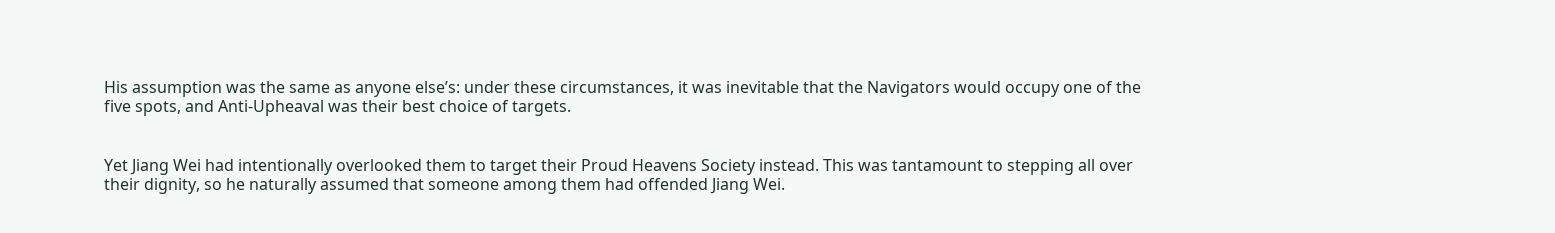His assumption was the same as anyone else’s: under these circumstances, it was inevitable that the Navigators would occupy one of the five spots, and Anti-Upheaval was their best choice of targets.


Yet Jiang Wei had intentionally overlooked them to target their Proud Heavens Society instead. This was tantamount to stepping all over their dignity, so he naturally assumed that someone among them had offended Jiang Wei.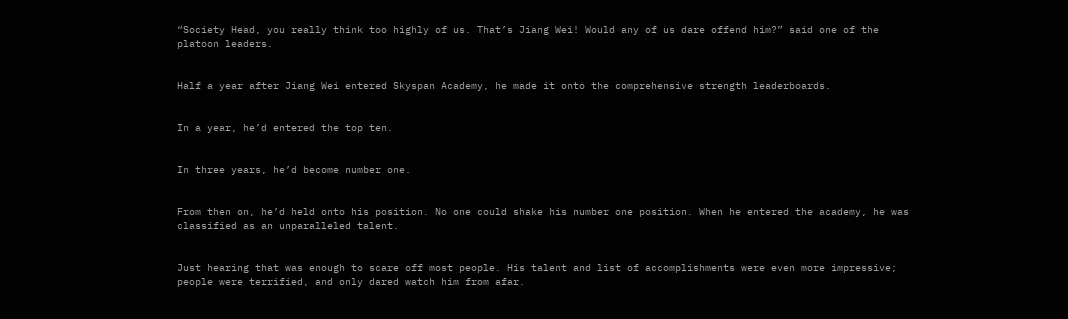“Society Head, you really think too highly of us. That’s Jiang Wei! Would any of us dare offend him?” said one of the platoon leaders.


Half a year after Jiang Wei entered Skyspan Academy, he made it onto the comprehensive strength leaderboards.


In a year, he’d entered the top ten.


In three years, he’d become number one.


From then on, he’d held onto his position. No one could shake his number one position. When he entered the academy, he was classified as an unparalleled talent.


Just hearing that was enough to scare off most people. His talent and list of accomplishments were even more impressive; people were terrified, and only dared watch him from afar.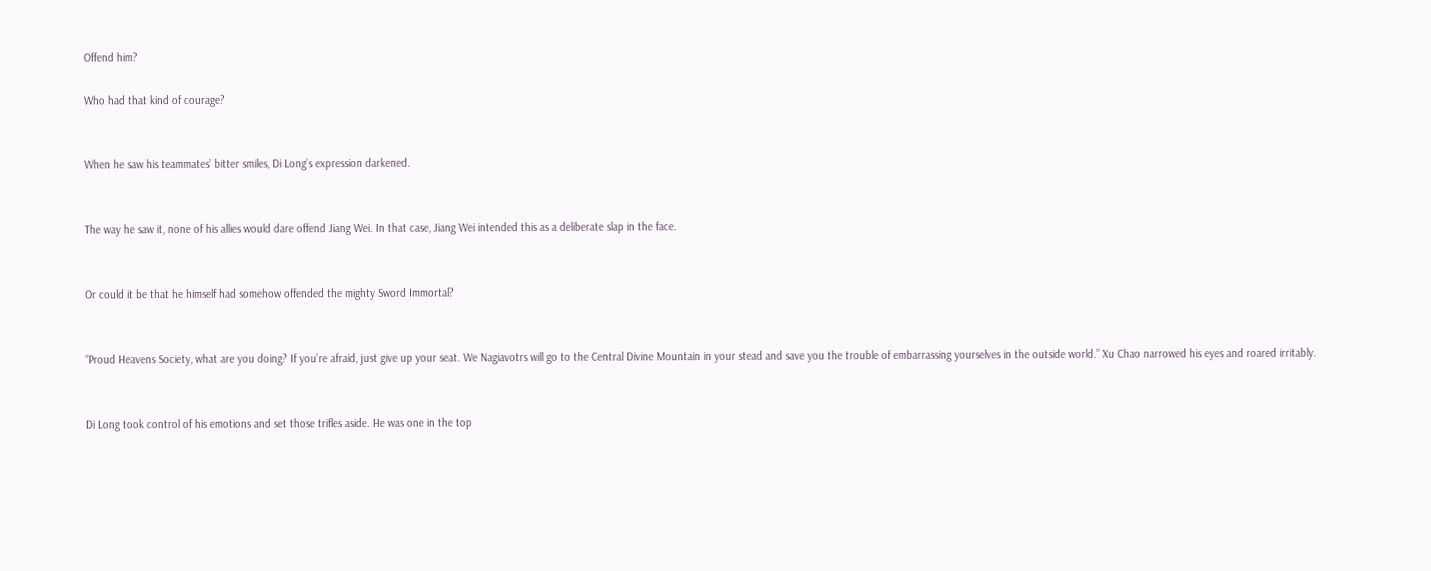Offend him?

Who had that kind of courage?


When he saw his teammates’ bitter smiles, Di Long’s expression darkened.


The way he saw it, none of his allies would dare offend Jiang Wei. In that case, Jiang Wei intended this as a deliberate slap in the face.


Or could it be that he himself had somehow offended the mighty Sword Immortal?


“Proud Heavens Society, what are you doing? If you’re afraid, just give up your seat. We Nagiavotrs will go to the Central Divine Mountain in your stead and save you the trouble of embarrassing yourselves in the outside world.” Xu Chao narrowed his eyes and roared irritably.


Di Long took control of his emotions and set those trifles aside. He was one in the top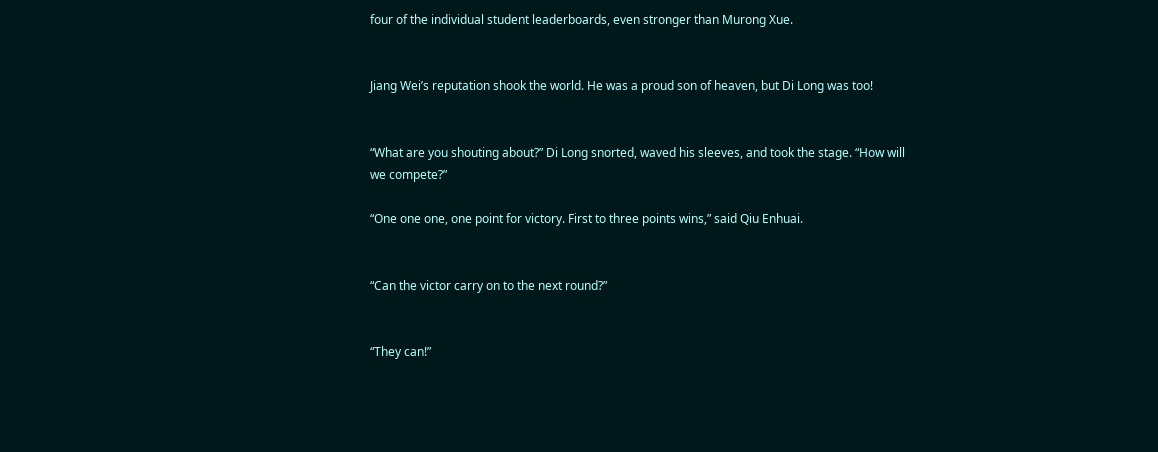four of the individual student leaderboards, even stronger than Murong Xue.


Jiang Wei’s reputation shook the world. He was a proud son of heaven, but Di Long was too!


“What are you shouting about?” Di Long snorted, waved his sleeves, and took the stage. “How will we compete?”

“One one one, one point for victory. First to three points wins,” said Qiu Enhuai.


“Can the victor carry on to the next round?”


“They can!”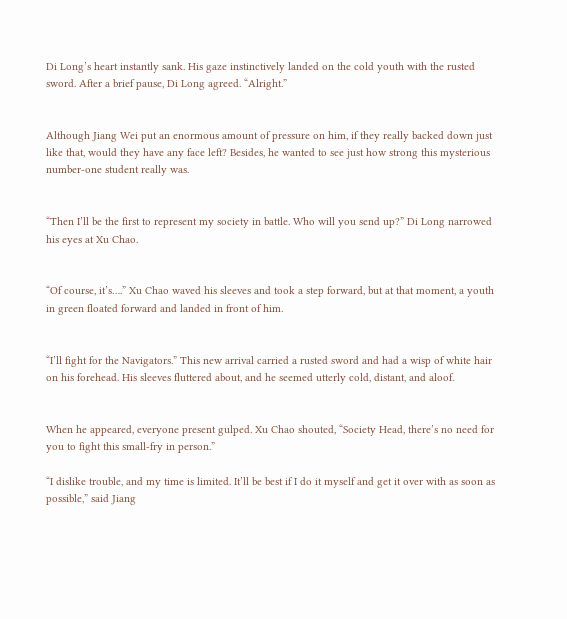Di Long’s heart instantly sank. His gaze instinctively landed on the cold youth with the rusted sword. After a brief pause, Di Long agreed. “Alright.”


Although Jiang Wei put an enormous amount of pressure on him, if they really backed down just like that, would they have any face left? Besides, he wanted to see just how strong this mysterious number-one student really was.


“Then I’ll be the first to represent my society in battle. Who will you send up?” Di Long narrowed his eyes at Xu Chao.


“Of course, it’s….” Xu Chao waved his sleeves and took a step forward, but at that moment, a youth in green floated forward and landed in front of him.


“I’ll fight for the Navigators.” This new arrival carried a rusted sword and had a wisp of white hair on his forehead. His sleeves fluttered about, and he seemed utterly cold, distant, and aloof.


When he appeared, everyone present gulped. Xu Chao shouted, “Society Head, there’s no need for you to fight this small-fry in person.”

“I dislike trouble, and my time is limited. It’ll be best if I do it myself and get it over with as soon as possible,” said Jiang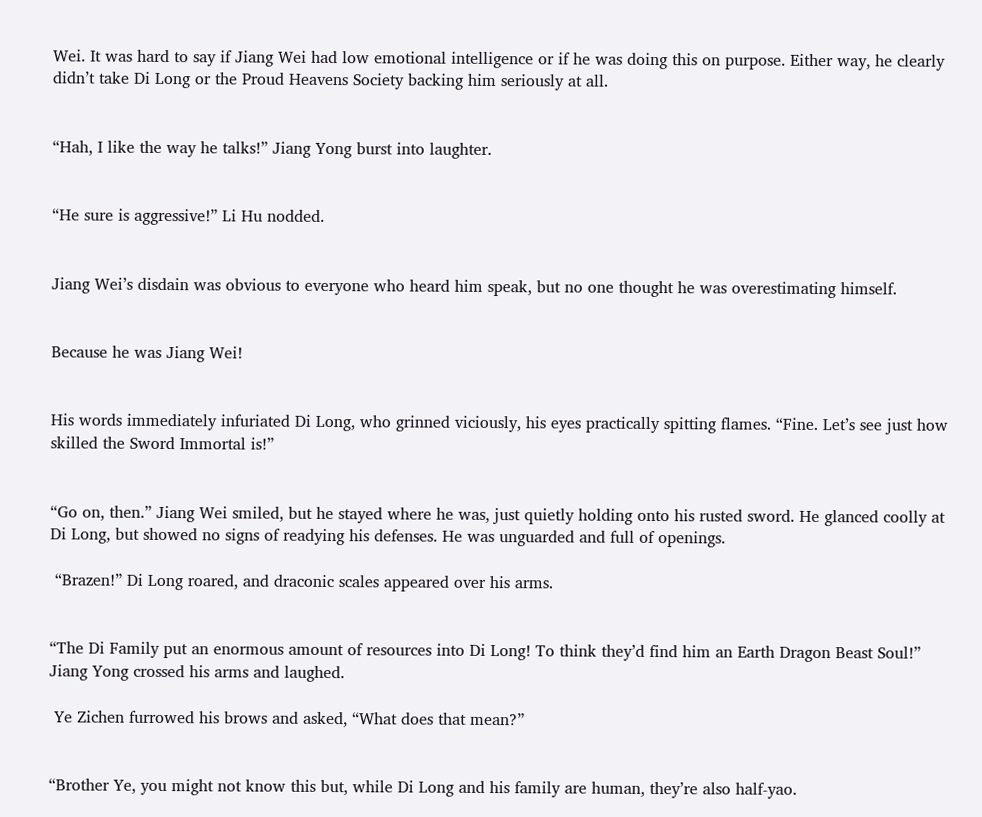Wei. It was hard to say if Jiang Wei had low emotional intelligence or if he was doing this on purpose. Either way, he clearly didn’t take Di Long or the Proud Heavens Society backing him seriously at all.


“Hah, I like the way he talks!” Jiang Yong burst into laughter.


“He sure is aggressive!” Li Hu nodded.


Jiang Wei’s disdain was obvious to everyone who heard him speak, but no one thought he was overestimating himself.


Because he was Jiang Wei!


His words immediately infuriated Di Long, who grinned viciously, his eyes practically spitting flames. “Fine. Let’s see just how skilled the Sword Immortal is!”


“Go on, then.” Jiang Wei smiled, but he stayed where he was, just quietly holding onto his rusted sword. He glanced coolly at Di Long, but showed no signs of readying his defenses. He was unguarded and full of openings.

 “Brazen!” Di Long roared, and draconic scales appeared over his arms.


“The Di Family put an enormous amount of resources into Di Long! To think they’d find him an Earth Dragon Beast Soul!” Jiang Yong crossed his arms and laughed.

 Ye Zichen furrowed his brows and asked, “What does that mean?”


“Brother Ye, you might not know this but, while Di Long and his family are human, they’re also half-yao.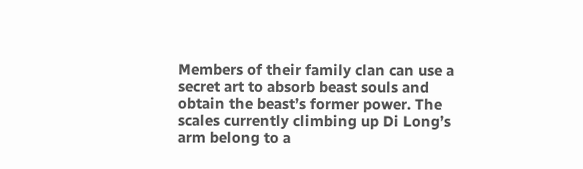Members of their family clan can use a secret art to absorb beast souls and obtain the beast’s former power. The scales currently climbing up Di Long’s arm belong to a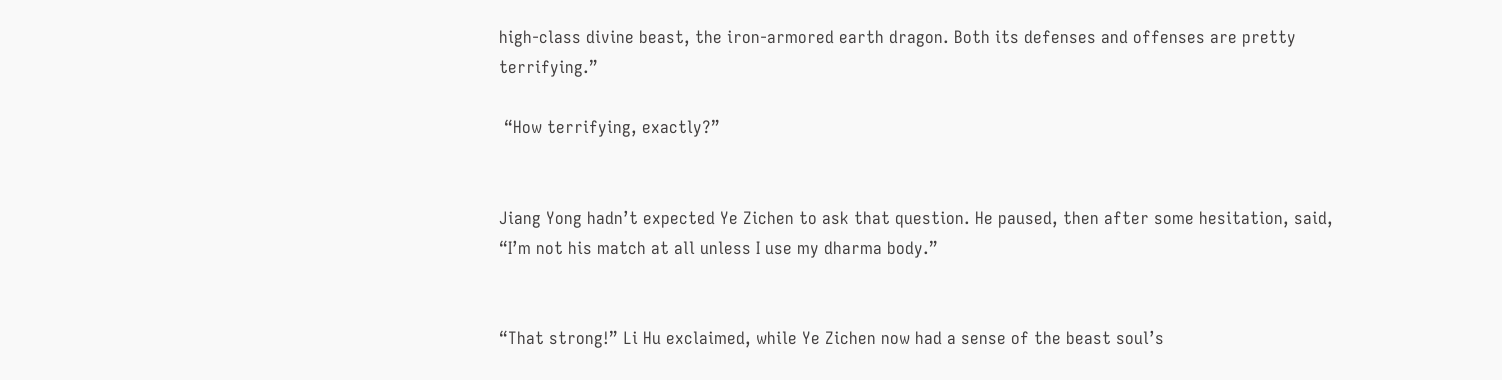high-class divine beast, the iron-armored earth dragon. Both its defenses and offenses are pretty terrifying.”

 “How terrifying, exactly?”


Jiang Yong hadn’t expected Ye Zichen to ask that question. He paused, then after some hesitation, said, “I’m not his match at all unless I use my dharma body.”


“That strong!” Li Hu exclaimed, while Ye Zichen now had a sense of the beast soul’s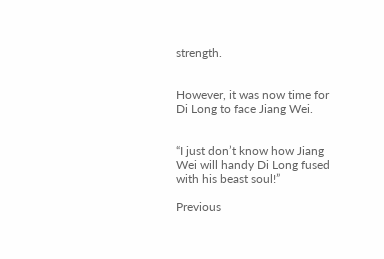strength.


However, it was now time for Di Long to face Jiang Wei.


“I just don’t know how Jiang Wei will handy Di Long fused with his beast soul!”

Previous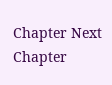Chapter Next Chapter